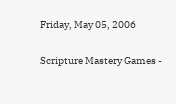Friday, May 05, 2006

Scripture Mastery Games -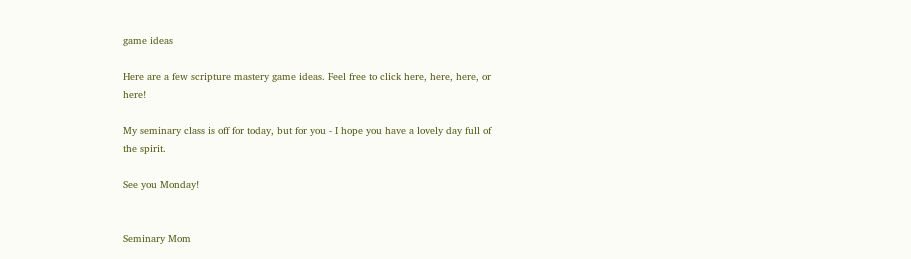game ideas

Here are a few scripture mastery game ideas. Feel free to click here, here, here, or here!

My seminary class is off for today, but for you - I hope you have a lovely day full of the spirit.

See you Monday!


Seminary Mom